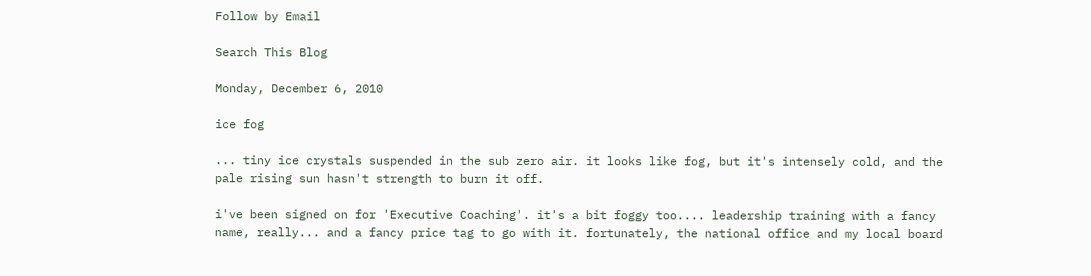Follow by Email

Search This Blog

Monday, December 6, 2010

ice fog

... tiny ice crystals suspended in the sub zero air. it looks like fog, but it's intensely cold, and the pale rising sun hasn't strength to burn it off.

i've been signed on for 'Executive Coaching'. it's a bit foggy too.... leadership training with a fancy name, really... and a fancy price tag to go with it. fortunately, the national office and my local board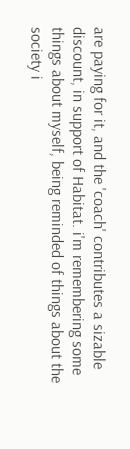are paying for it, and the 'coach' contributes a sizable discount, in support of Habitat. i'm remembering some things about myself, being reminded of things about the society i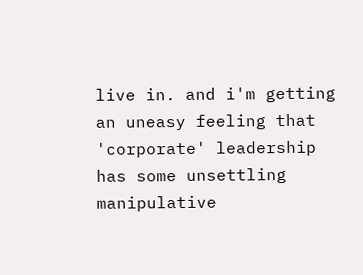live in. and i'm getting an uneasy feeling that 'corporate' leadership has some unsettling manipulative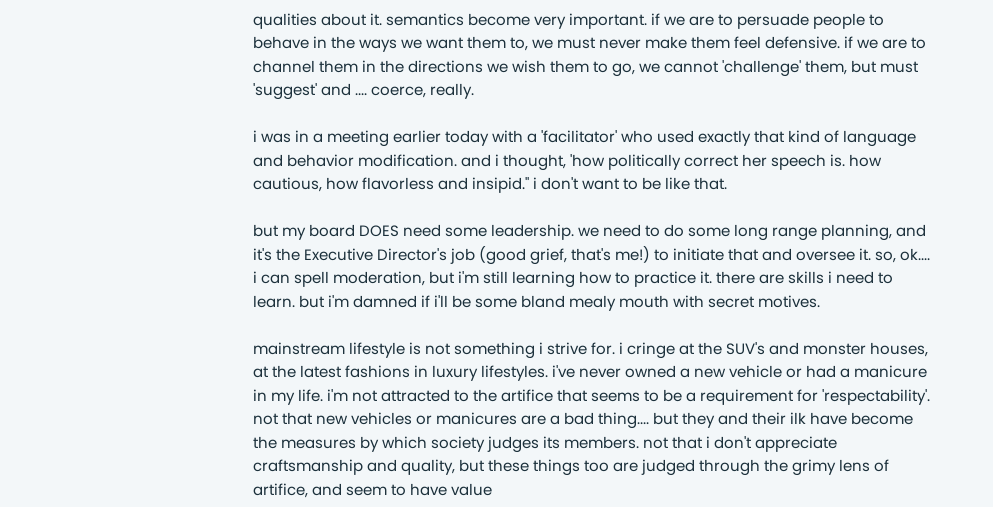qualities about it. semantics become very important. if we are to persuade people to behave in the ways we want them to, we must never make them feel defensive. if we are to channel them in the directions we wish them to go, we cannot 'challenge' them, but must 'suggest' and .... coerce, really.

i was in a meeting earlier today with a 'facilitator' who used exactly that kind of language and behavior modification. and i thought, 'how politically correct her speech is. how cautious, how flavorless and insipid." i don't want to be like that.

but my board DOES need some leadership. we need to do some long range planning, and it's the Executive Director's job (good grief, that's me!) to initiate that and oversee it. so, ok.... i can spell moderation, but i'm still learning how to practice it. there are skills i need to learn. but i'm damned if i'll be some bland mealy mouth with secret motives.

mainstream lifestyle is not something i strive for. i cringe at the SUV's and monster houses, at the latest fashions in luxury lifestyles. i've never owned a new vehicle or had a manicure in my life. i'm not attracted to the artifice that seems to be a requirement for 'respectability'. not that new vehicles or manicures are a bad thing.... but they and their ilk have become the measures by which society judges its members. not that i don't appreciate craftsmanship and quality, but these things too are judged through the grimy lens of artifice, and seem to have value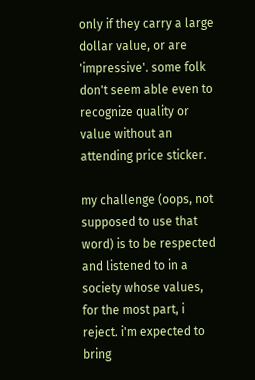only if they carry a large dollar value, or are 'impressive'. some folk don't seem able even to recognize quality or value without an attending price sticker.

my challenge (oops, not supposed to use that word) is to be respected and listened to in a society whose values, for the most part, i reject. i'm expected to bring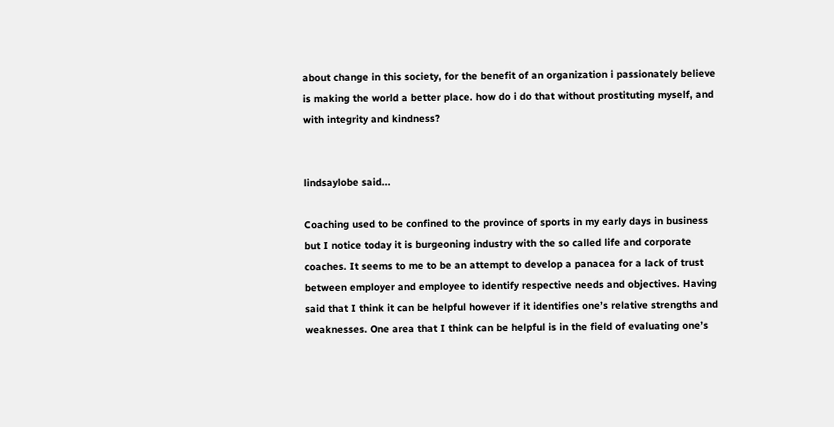about change in this society, for the benefit of an organization i passionately believe is making the world a better place. how do i do that without prostituting myself, and with integrity and kindness?


lindsaylobe said...

Coaching used to be confined to the province of sports in my early days in business but I notice today it is burgeoning industry with the so called life and corporate coaches. It seems to me to be an attempt to develop a panacea for a lack of trust between employer and employee to identify respective needs and objectives. Having said that I think it can be helpful however if it identifies one’s relative strengths and weaknesses. One area that I think can be helpful is in the field of evaluating one’s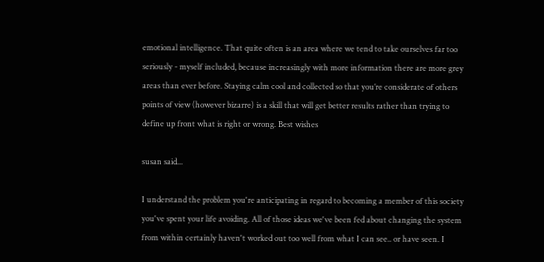emotional intelligence. That quite often is an area where we tend to take ourselves far too seriously - myself included, because increasingly with more information there are more grey areas than ever before. Staying calm cool and collected so that you’re considerate of others points of view (however bizarre) is a skill that will get better results rather than trying to define up front what is right or wrong. Best wishes

susan said...

I understand the problem you're anticipating in regard to becoming a member of this society you've spent your life avoiding. All of those ideas we've been fed about changing the system from within certainly haven't worked out too well from what I can see.. or have seen. I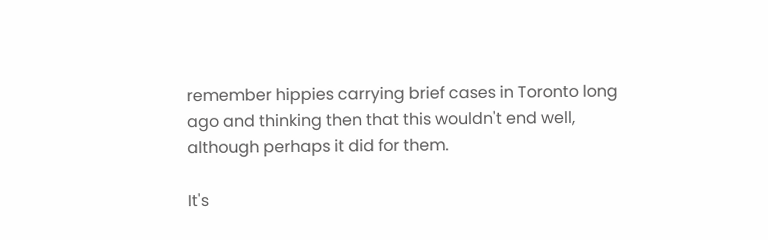remember hippies carrying brief cases in Toronto long ago and thinking then that this wouldn't end well, although perhaps it did for them.

It's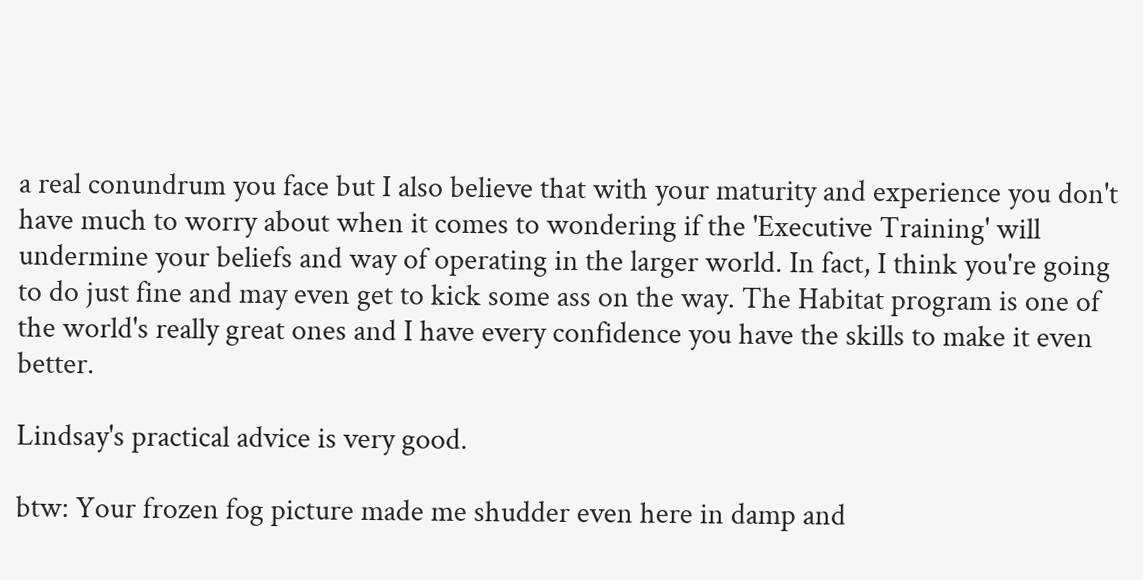a real conundrum you face but I also believe that with your maturity and experience you don't have much to worry about when it comes to wondering if the 'Executive Training' will undermine your beliefs and way of operating in the larger world. In fact, I think you're going to do just fine and may even get to kick some ass on the way. The Habitat program is one of the world's really great ones and I have every confidence you have the skills to make it even better.

Lindsay's practical advice is very good.

btw: Your frozen fog picture made me shudder even here in damp and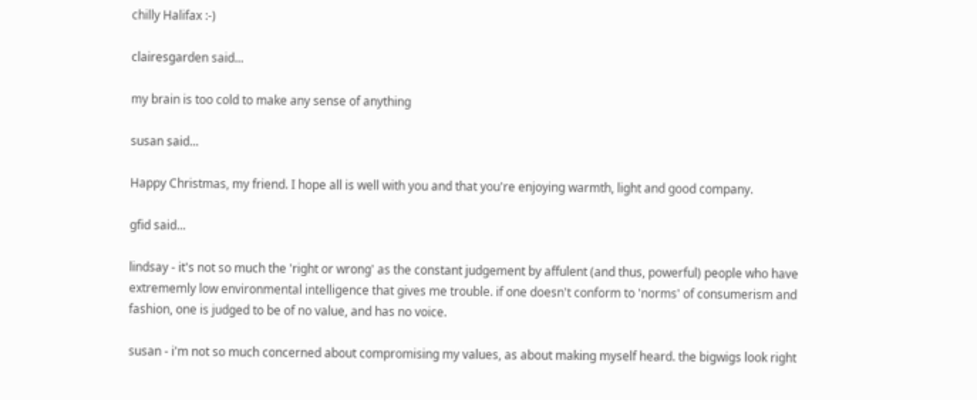chilly Halifax :-)

clairesgarden said...

my brain is too cold to make any sense of anything

susan said...

Happy Christmas, my friend. I hope all is well with you and that you're enjoying warmth, light and good company.

gfid said...

lindsay - it's not so much the 'right or wrong' as the constant judgement by affulent (and thus, powerful) people who have extrememly low environmental intelligence that gives me trouble. if one doesn't conform to 'norms' of consumerism and fashion, one is judged to be of no value, and has no voice.

susan - i'm not so much concerned about compromising my values, as about making myself heard. the bigwigs look right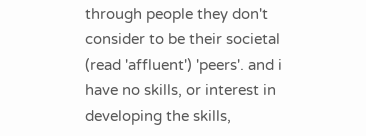through people they don't consider to be their societal (read 'affluent') 'peers'. and i have no skills, or interest in developing the skills,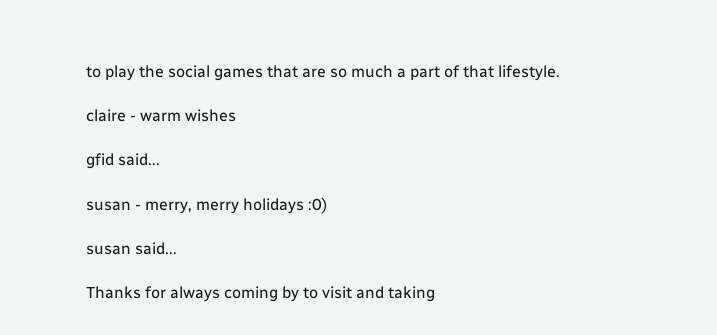to play the social games that are so much a part of that lifestyle.

claire - warm wishes

gfid said...

susan - merry, merry holidays :0)

susan said...

Thanks for always coming by to visit and taking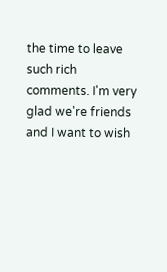the time to leave such rich comments. I'm very glad we're friends and I want to wish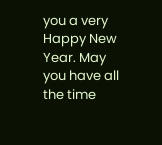you a very Happy New Year. May you have all the time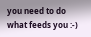you need to do what feeds you :-)